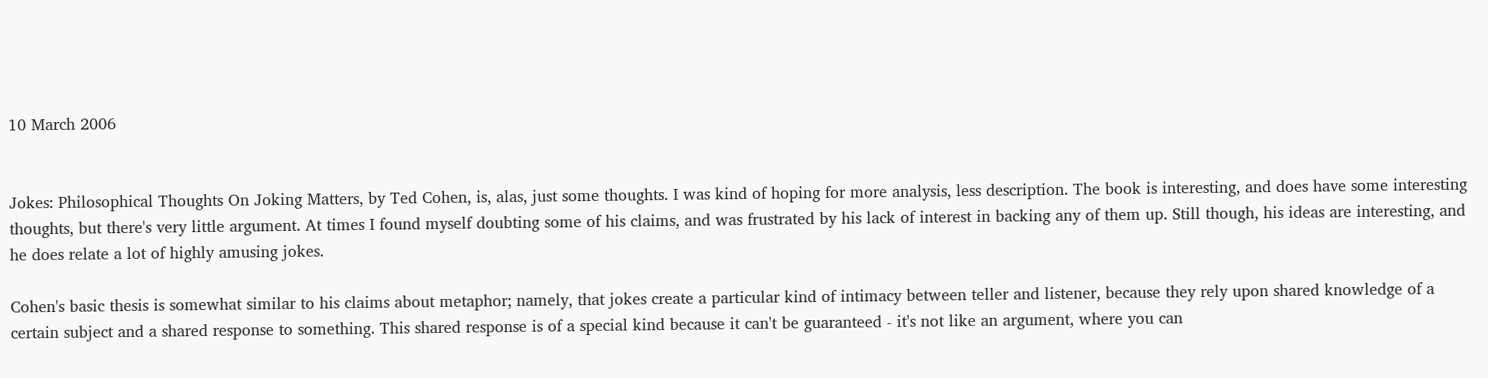10 March 2006


Jokes: Philosophical Thoughts On Joking Matters, by Ted Cohen, is, alas, just some thoughts. I was kind of hoping for more analysis, less description. The book is interesting, and does have some interesting thoughts, but there's very little argument. At times I found myself doubting some of his claims, and was frustrated by his lack of interest in backing any of them up. Still though, his ideas are interesting, and he does relate a lot of highly amusing jokes.

Cohen's basic thesis is somewhat similar to his claims about metaphor; namely, that jokes create a particular kind of intimacy between teller and listener, because they rely upon shared knowledge of a certain subject and a shared response to something. This shared response is of a special kind because it can't be guaranteed - it's not like an argument, where you can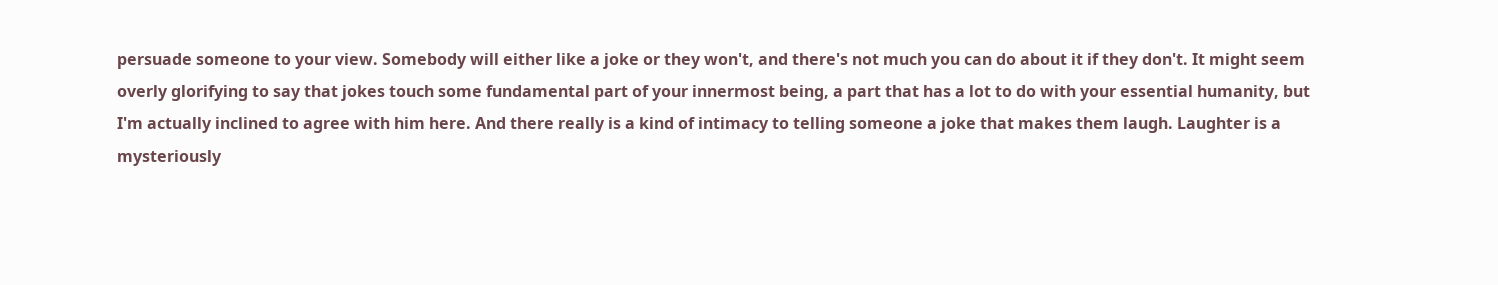persuade someone to your view. Somebody will either like a joke or they won't, and there's not much you can do about it if they don't. It might seem overly glorifying to say that jokes touch some fundamental part of your innermost being, a part that has a lot to do with your essential humanity, but I'm actually inclined to agree with him here. And there really is a kind of intimacy to telling someone a joke that makes them laugh. Laughter is a mysteriously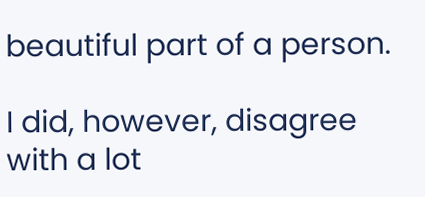beautiful part of a person.

I did, however, disagree with a lot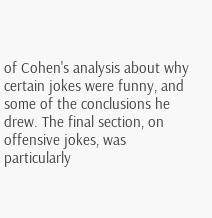of Cohen's analysis about why certain jokes were funny, and some of the conclusions he drew. The final section, on offensive jokes, was particularly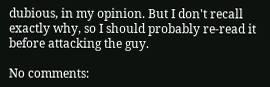dubious, in my opinion. But I don't recall exactly why, so I should probably re-read it before attacking the guy.

No comments: